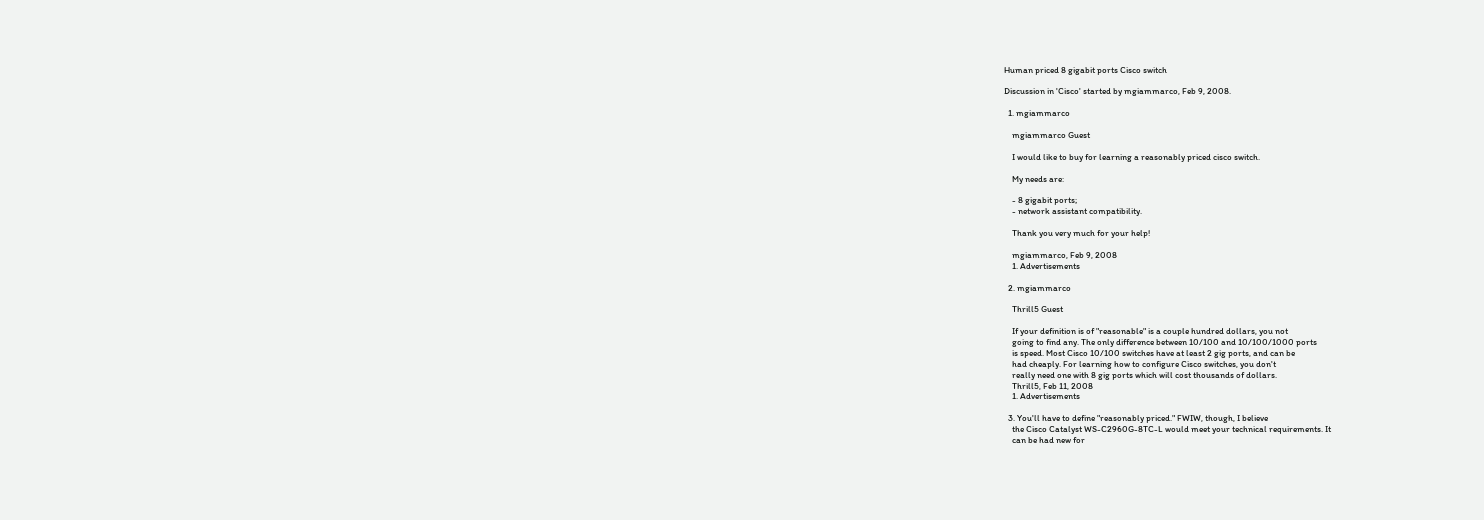Human priced 8 gigabit ports Cisco switch

Discussion in 'Cisco' started by mgiammarco, Feb 9, 2008.

  1. mgiammarco

    mgiammarco Guest

    I would like to buy for learning a reasonably priced cisco switch.

    My needs are:

    - 8 gigabit ports;
    - network assistant compatibility.

    Thank you very much for your help!

    mgiammarco, Feb 9, 2008
    1. Advertisements

  2. mgiammarco

    Thrill5 Guest

    If your definition is of "reasonable" is a couple hundred dollars, you not
    going to find any. The only difference between 10/100 and 10/100/1000 ports
    is speed. Most Cisco 10/100 switches have at least 2 gig ports, and can be
    had cheaply. For learning how to configure Cisco switches, you don't
    really need one with 8 gig ports which will cost thousands of dollars.
    Thrill5, Feb 11, 2008
    1. Advertisements

  3. You'll have to define "reasonably priced." FWIW, though, I believe
    the Cisco Catalyst WS-C2960G-8TC-L would meet your technical requirements. It
    can be had new for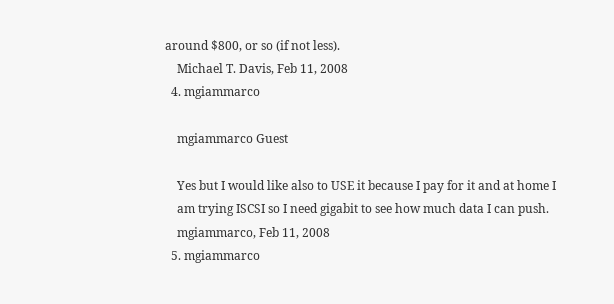around $800, or so (if not less).
    Michael T. Davis, Feb 11, 2008
  4. mgiammarco

    mgiammarco Guest

    Yes but I would like also to USE it because I pay for it and at home I
    am trying ISCSI so I need gigabit to see how much data I can push.
    mgiammarco, Feb 11, 2008
  5. mgiammarco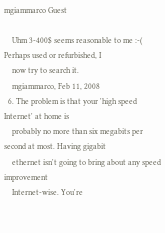mgiammarco Guest

    Uhm 3-400$ seems reasonable to me :-( Perhaps used or refurbished, I
    now try to search it.
    mgiammarco, Feb 11, 2008
  6. The problem is that your 'high speed Internet' at home is
    probably no more than six megabits per second at most. Having gigabit
    ethernet isn't going to bring about any speed improvement
    Internet-wise. You're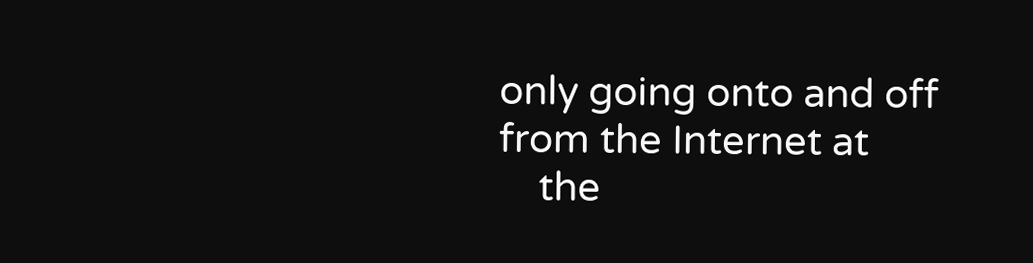only going onto and off from the Internet at
    the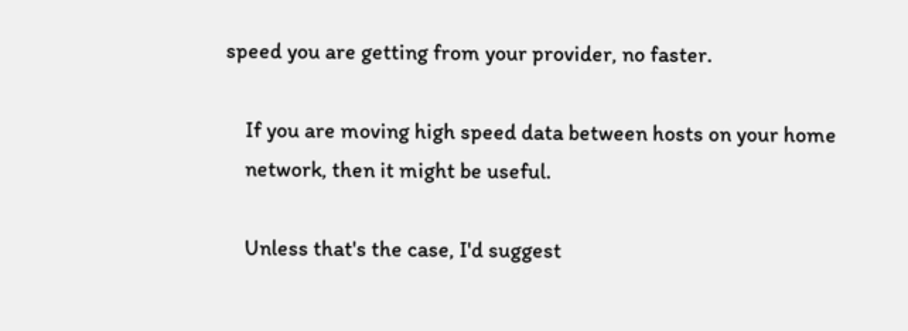speed you are getting from your provider, no faster.

    If you are moving high speed data between hosts on your home
    network, then it might be useful.

    Unless that's the case, I'd suggest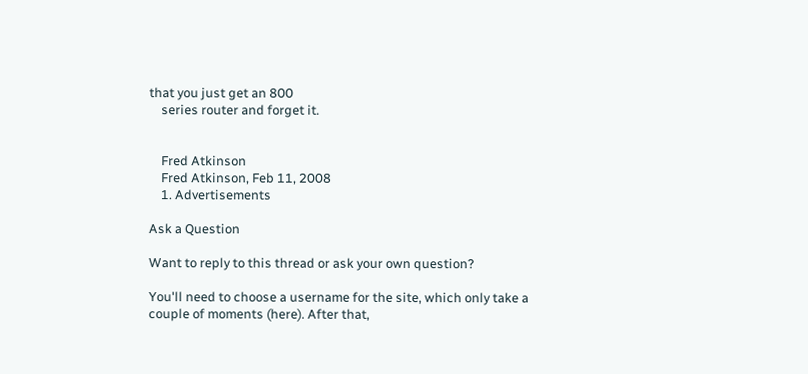that you just get an 800
    series router and forget it.


    Fred Atkinson
    Fred Atkinson, Feb 11, 2008
    1. Advertisements

Ask a Question

Want to reply to this thread or ask your own question?

You'll need to choose a username for the site, which only take a couple of moments (here). After that,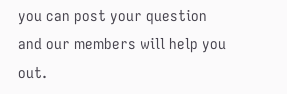you can post your question and our members will help you out.